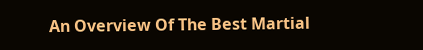An Overview Of The Best Martial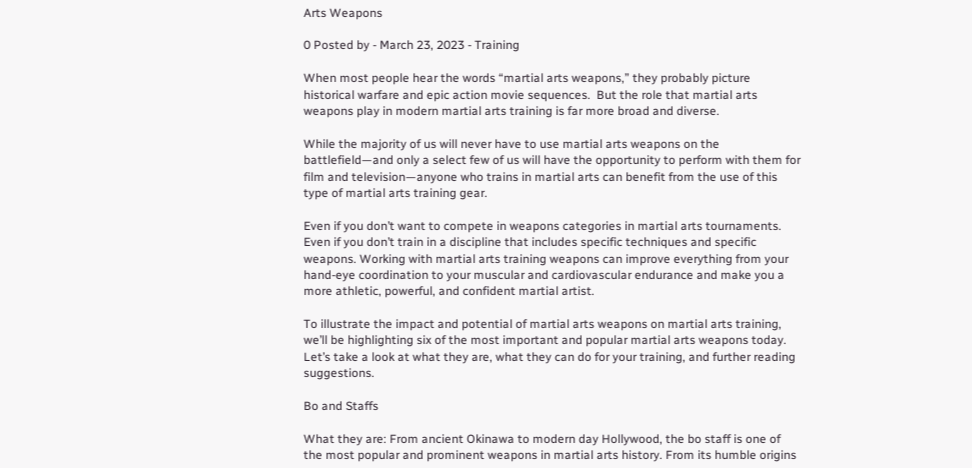Arts Weapons

0 Posted by - March 23, 2023 - Training

When most people hear the words “martial arts weapons,” they probably picture historical warfare and epic action movie sequences.  But the role that martial arts weapons play in modern martial arts training is far more broad and diverse.

While the majority of us will never have to use martial arts weapons on the battlefield—and only a select few of us will have the opportunity to perform with them for film and television—anyone who trains in martial arts can benefit from the use of this type of martial arts training gear.

Even if you don’t want to compete in weapons categories in martial arts tournaments. Even if you don’t train in a discipline that includes specific techniques and specific weapons. Working with martial arts training weapons can improve everything from your hand-eye coordination to your muscular and cardiovascular endurance and make you a more athletic, powerful, and confident martial artist.

To illustrate the impact and potential of martial arts weapons on martial arts training, we’ll be highlighting six of the most important and popular martial arts weapons today. Let’s take a look at what they are, what they can do for your training, and further reading suggestions.

Bo and Staffs

What they are: From ancient Okinawa to modern day Hollywood, the bo staff is one of the most popular and prominent weapons in martial arts history. From its humble origins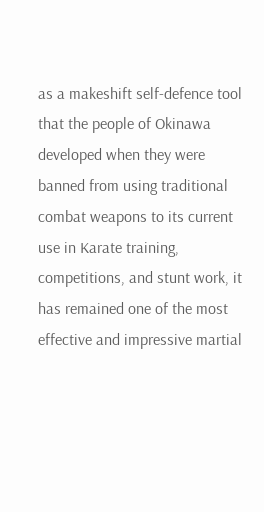as a makeshift self-defence tool that the people of Okinawa developed when they were banned from using traditional combat weapons to its current use in Karate training, competitions, and stunt work, it has remained one of the most effective and impressive martial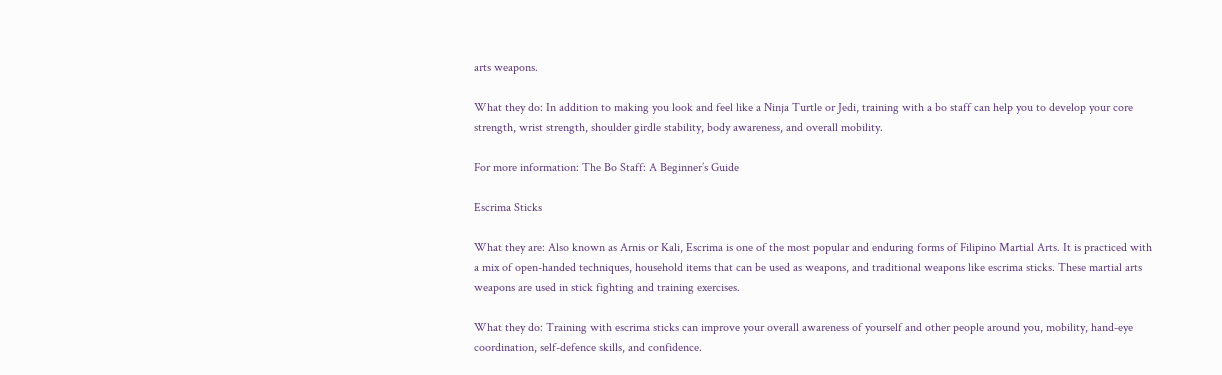arts weapons.

What they do: In addition to making you look and feel like a Ninja Turtle or Jedi, training with a bo staff can help you to develop your core strength, wrist strength, shoulder girdle stability, body awareness, and overall mobility.

For more information: The Bo Staff: A Beginner’s Guide

Escrima Sticks

What they are: Also known as Arnis or Kali, Escrima is one of the most popular and enduring forms of Filipino Martial Arts. It is practiced with a mix of open-handed techniques, household items that can be used as weapons, and traditional weapons like escrima sticks. These martial arts weapons are used in stick fighting and training exercises.

What they do: Training with escrima sticks can improve your overall awareness of yourself and other people around you, mobility, hand-eye coordination, self-defence skills, and confidence.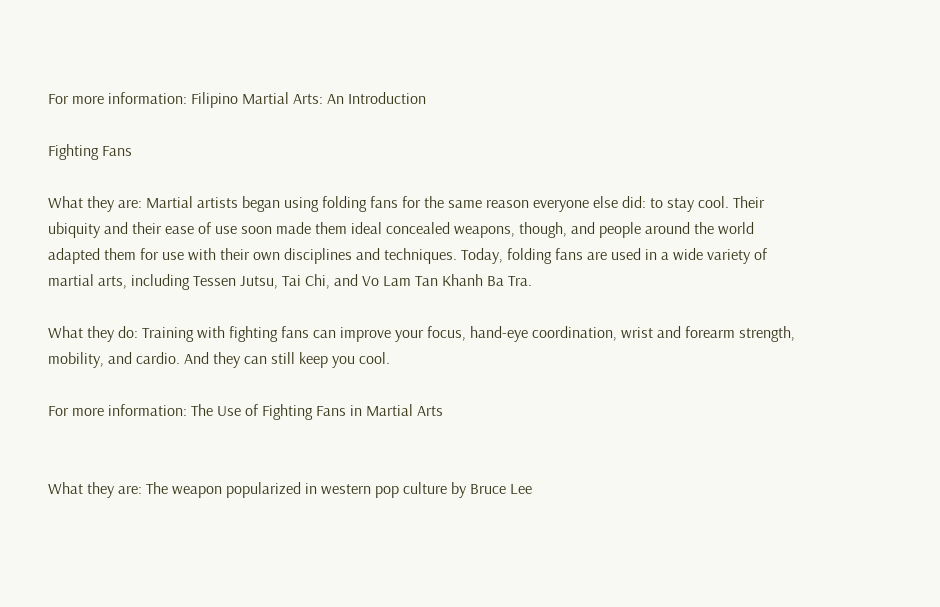For more information: Filipino Martial Arts: An Introduction

Fighting Fans

What they are: Martial artists began using folding fans for the same reason everyone else did: to stay cool. Their ubiquity and their ease of use soon made them ideal concealed weapons, though, and people around the world adapted them for use with their own disciplines and techniques. Today, folding fans are used in a wide variety of martial arts, including Tessen Jutsu, Tai Chi, and Vo Lam Tan Khanh Ba Tra.

What they do: Training with fighting fans can improve your focus, hand-eye coordination, wrist and forearm strength, mobility, and cardio. And they can still keep you cool.

For more information: The Use of Fighting Fans in Martial Arts


What they are: The weapon popularized in western pop culture by Bruce Lee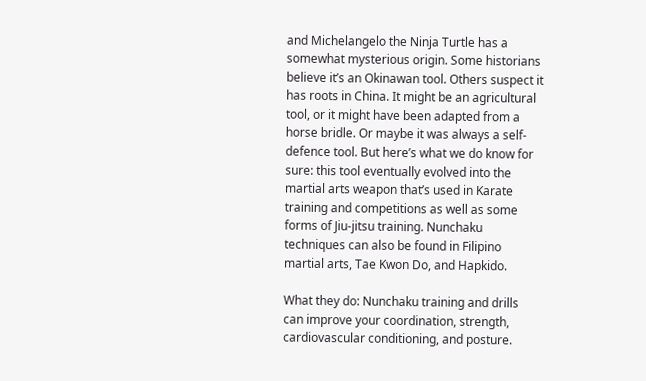and Michelangelo the Ninja Turtle has a somewhat mysterious origin. Some historians believe it’s an Okinawan tool. Others suspect it has roots in China. It might be an agricultural tool, or it might have been adapted from a horse bridle. Or maybe it was always a self-defence tool. But here’s what we do know for sure: this tool eventually evolved into the martial arts weapon that’s used in Karate training and competitions as well as some forms of Jiu-jitsu training. Nunchaku techniques can also be found in Filipino martial arts, Tae Kwon Do, and Hapkido.

What they do: Nunchaku training and drills can improve your coordination, strength, cardiovascular conditioning, and posture.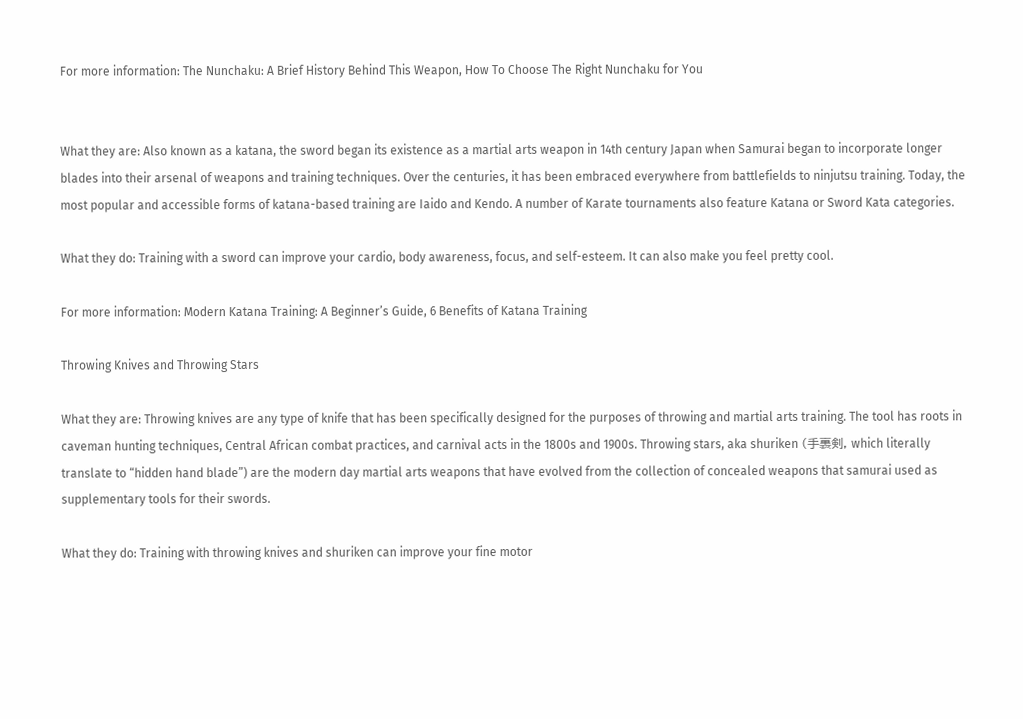For more information: The Nunchaku: A Brief History Behind This Weapon, How To Choose The Right Nunchaku for You


What they are: Also known as a katana, the sword began its existence as a martial arts weapon in 14th century Japan when Samurai began to incorporate longer blades into their arsenal of weapons and training techniques. Over the centuries, it has been embraced everywhere from battlefields to ninjutsu training. Today, the most popular and accessible forms of katana-based training are Iaido and Kendo. A number of Karate tournaments also feature Katana or Sword Kata categories.

What they do: Training with a sword can improve your cardio, body awareness, focus, and self-esteem. It can also make you feel pretty cool.

For more information: Modern Katana Training: A Beginner’s Guide, 6 Benefits of Katana Training

Throwing Knives and Throwing Stars

What they are: Throwing knives are any type of knife that has been specifically designed for the purposes of throwing and martial arts training. The tool has roots in caveman hunting techniques, Central African combat practices, and carnival acts in the 1800s and 1900s. Throwing stars, aka shuriken (手裏剣, which literally translate to “hidden hand blade”) are the modern day martial arts weapons that have evolved from the collection of concealed weapons that samurai used as supplementary tools for their swords.

What they do: Training with throwing knives and shuriken can improve your fine motor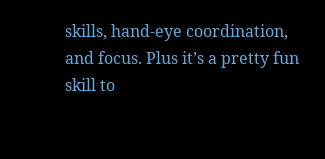skills, hand-eye coordination, and focus. Plus it’s a pretty fun skill to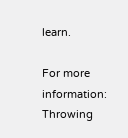learn.

For more information: Throwing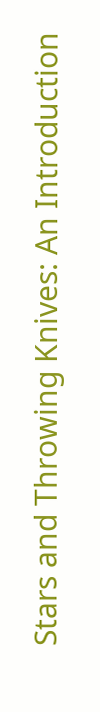Stars and Throwing Knives: An Introduction